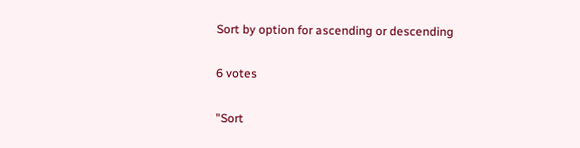Sort by option for ascending or descending

6 votes

"Sort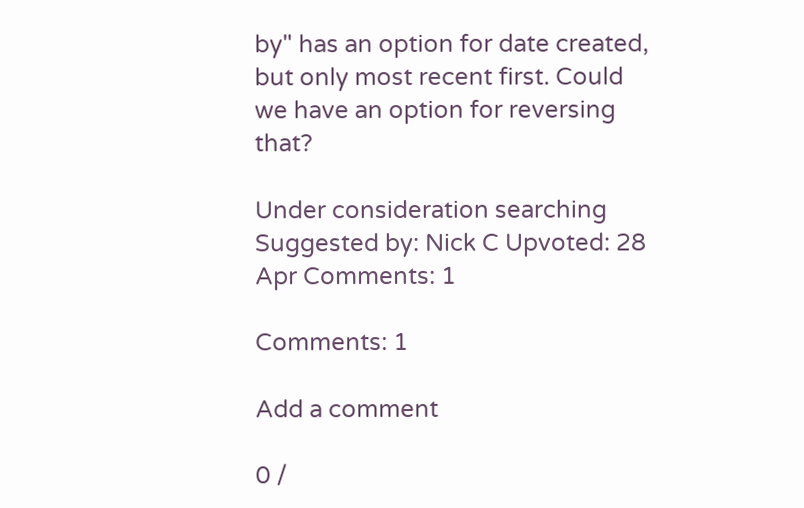by" has an option for date created, but only most recent first. Could we have an option for reversing that?

Under consideration searching Suggested by: Nick C Upvoted: 28 Apr Comments: 1

Comments: 1

Add a comment

0 /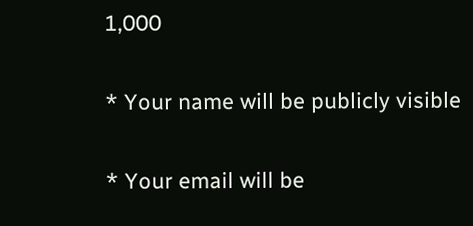1,000

* Your name will be publicly visible

* Your email will be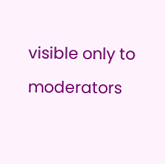visible only to moderators